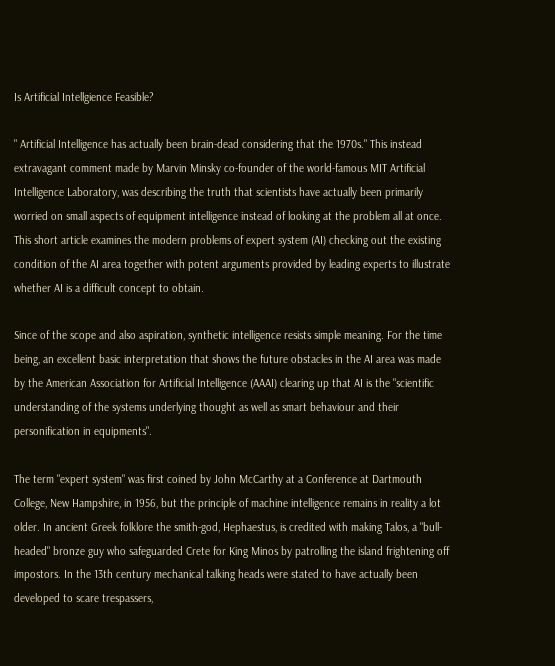Is Artificial Intellgience Feasible?

" Artificial Intelligence has actually been brain-dead considering that the 1970s." This instead extravagant comment made by Marvin Minsky co-founder of the world-famous MIT Artificial Intelligence Laboratory, was describing the truth that scientists have actually been primarily worried on small aspects of equipment intelligence instead of looking at the problem all at once. This short article examines the modern problems of expert system (AI) checking out the existing condition of the AI area together with potent arguments provided by leading experts to illustrate whether AI is a difficult concept to obtain.

Since of the scope and also aspiration, synthetic intelligence resists simple meaning. For the time being, an excellent basic interpretation that shows the future obstacles in the AI area was made by the American Association for Artificial Intelligence (AAAI) clearing up that AI is the "scientific understanding of the systems underlying thought as well as smart behaviour and their personification in equipments".

The term "expert system" was first coined by John McCarthy at a Conference at Dartmouth College, New Hampshire, in 1956, but the principle of machine intelligence remains in reality a lot older. In ancient Greek folklore the smith-god, Hephaestus, is credited with making Talos, a "bull-headed" bronze guy who safeguarded Crete for King Minos by patrolling the island frightening off impostors. In the 13th century mechanical talking heads were stated to have actually been developed to scare trespassers,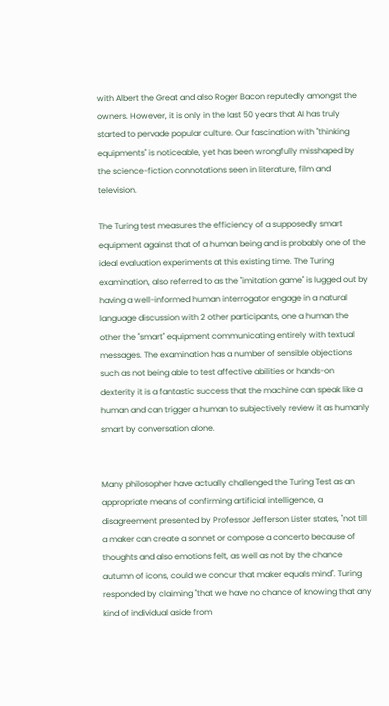with Albert the Great and also Roger Bacon reputedly amongst the owners. However, it is only in the last 50 years that AI has truly started to pervade popular culture. Our fascination with "thinking equipments" is noticeable, yet has been wrongfully misshaped by the science-fiction connotations seen in literature, film and television.

The Turing test measures the efficiency of a supposedly smart equipment against that of a human being and is probably one of the ideal evaluation experiments at this existing time. The Turing examination, also referred to as the "imitation game" is lugged out by having a well-informed human interrogator engage in a natural language discussion with 2 other participants, one a human the other the "smart" equipment communicating entirely with textual messages. The examination has a number of sensible objections such as not being able to test affective abilities or hands-on dexterity it is a fantastic success that the machine can speak like a human and can trigger a human to subjectively review it as humanly smart by conversation alone.


Many philosopher have actually challenged the Turing Test as an appropriate means of confirming artificial intelligence, a disagreement presented by Professor Jefferson Lister states, "not till a maker can create a sonnet or compose a concerto because of thoughts and also emotions felt, as well as not by the chance autumn of icons, could we concur that maker equals mind". Turing responded by claiming "that we have no chance of knowing that any kind of individual aside from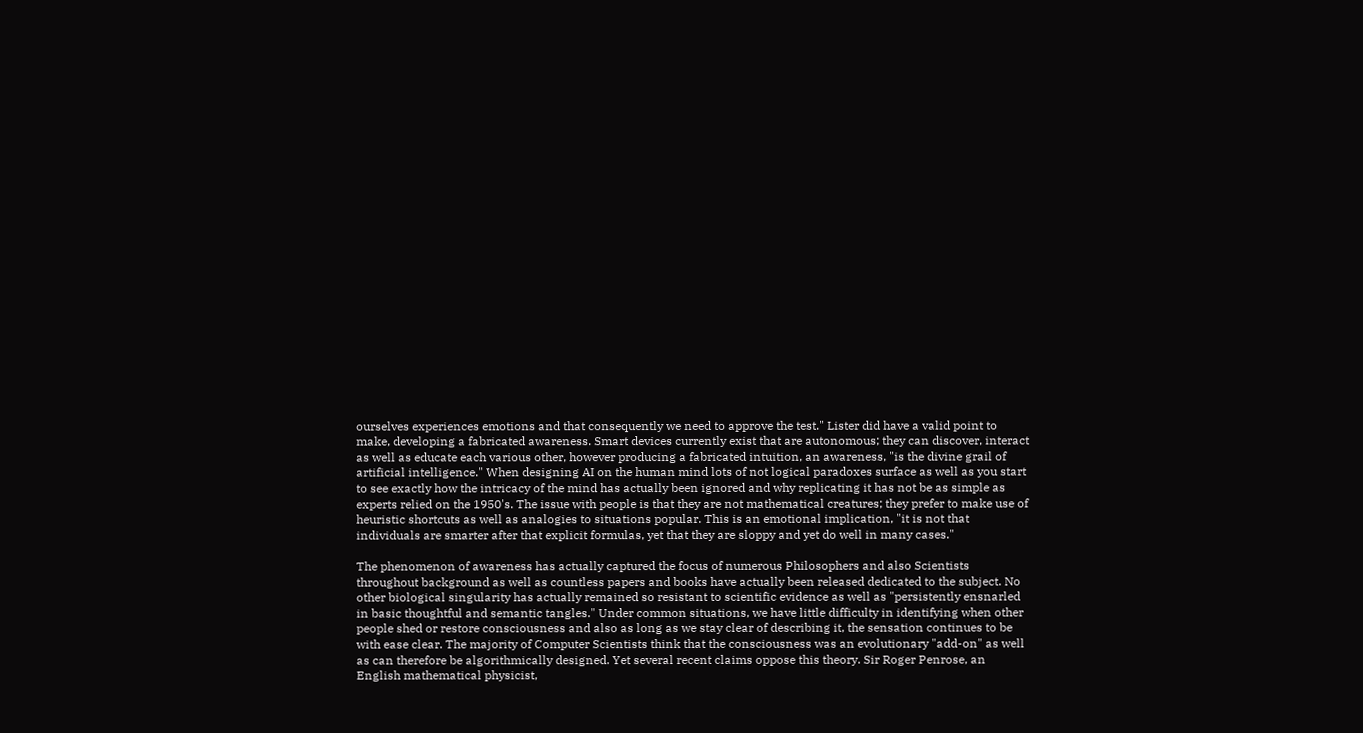ourselves experiences emotions and that consequently we need to approve the test." Lister did have a valid point to make, developing a fabricated awareness. Smart devices currently exist that are autonomous; they can discover, interact as well as educate each various other, however producing a fabricated intuition, an awareness, "is the divine grail of artificial intelligence." When designing AI on the human mind lots of not logical paradoxes surface as well as you start to see exactly how the intricacy of the mind has actually been ignored and why replicating it has not be as simple as experts relied on the 1950's. The issue with people is that they are not mathematical creatures; they prefer to make use of heuristic shortcuts as well as analogies to situations popular. This is an emotional implication, "it is not that individuals are smarter after that explicit formulas, yet that they are sloppy and yet do well in many cases."

The phenomenon of awareness has actually captured the focus of numerous Philosophers and also Scientists throughout background as well as countless papers and books have actually been released dedicated to the subject. No other biological singularity has actually remained so resistant to scientific evidence as well as "persistently ensnarled in basic thoughtful and semantic tangles." Under common situations, we have little difficulty in identifying when other people shed or restore consciousness and also as long as we stay clear of describing it, the sensation continues to be with ease clear. The majority of Computer Scientists think that the consciousness was an evolutionary "add-on" as well as can therefore be algorithmically designed. Yet several recent claims oppose this theory. Sir Roger Penrose, an English mathematical physicist,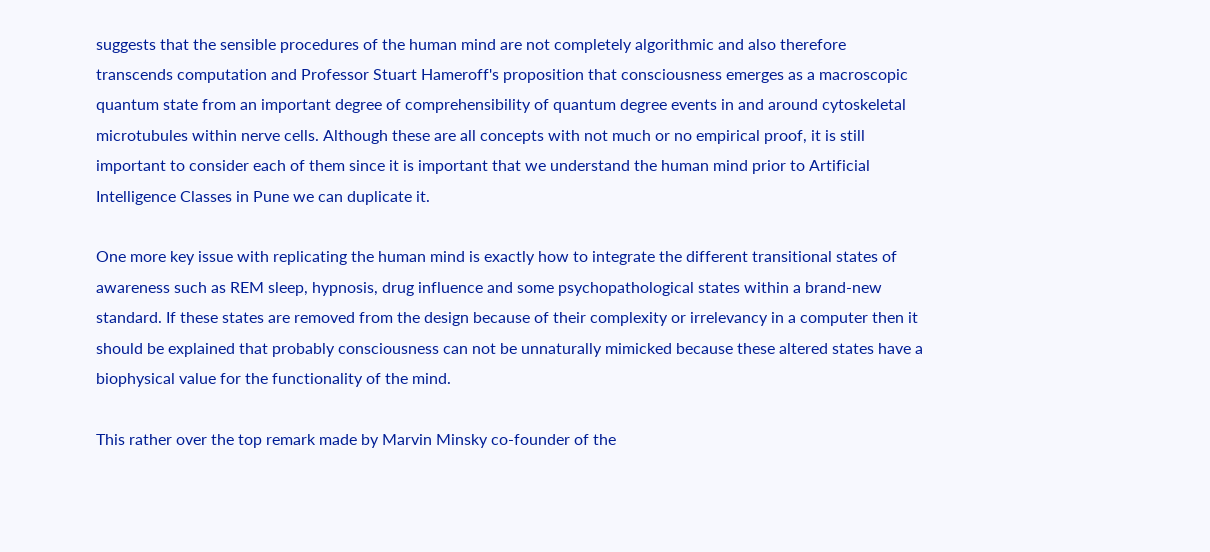suggests that the sensible procedures of the human mind are not completely algorithmic and also therefore transcends computation and Professor Stuart Hameroff's proposition that consciousness emerges as a macroscopic quantum state from an important degree of comprehensibility of quantum degree events in and around cytoskeletal microtubules within nerve cells. Although these are all concepts with not much or no empirical proof, it is still important to consider each of them since it is important that we understand the human mind prior to Artificial Intelligence Classes in Pune we can duplicate it.

One more key issue with replicating the human mind is exactly how to integrate the different transitional states of awareness such as REM sleep, hypnosis, drug influence and some psychopathological states within a brand-new standard. If these states are removed from the design because of their complexity or irrelevancy in a computer then it should be explained that probably consciousness can not be unnaturally mimicked because these altered states have a biophysical value for the functionality of the mind.

This rather over the top remark made by Marvin Minsky co-founder of the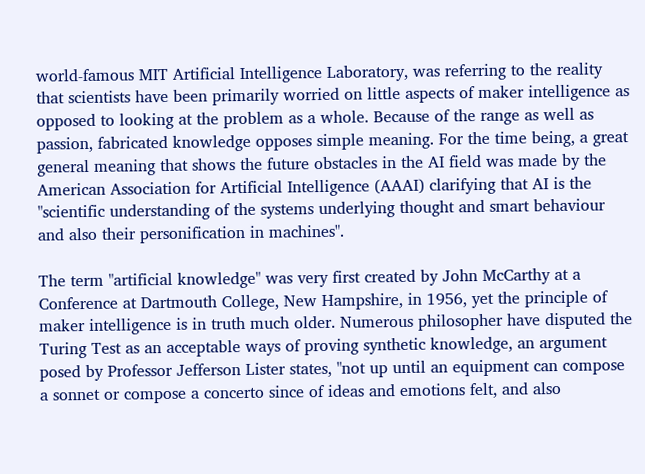world-famous MIT Artificial Intelligence Laboratory, was referring to the reality that scientists have been primarily worried on little aspects of maker intelligence as opposed to looking at the problem as a whole. Because of the range as well as passion, fabricated knowledge opposes simple meaning. For the time being, a great general meaning that shows the future obstacles in the AI field was made by the American Association for Artificial Intelligence (AAAI) clarifying that AI is the "scientific understanding of the systems underlying thought and smart behaviour and also their personification in machines".

The term "artificial knowledge" was very first created by John McCarthy at a Conference at Dartmouth College, New Hampshire, in 1956, yet the principle of maker intelligence is in truth much older. Numerous philosopher have disputed the Turing Test as an acceptable ways of proving synthetic knowledge, an argument posed by Professor Jefferson Lister states, "not up until an equipment can compose a sonnet or compose a concerto since of ideas and emotions felt, and also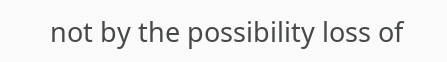not by the possibility loss of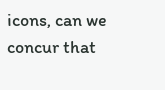icons, can we concur that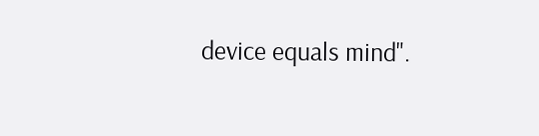device equals mind".